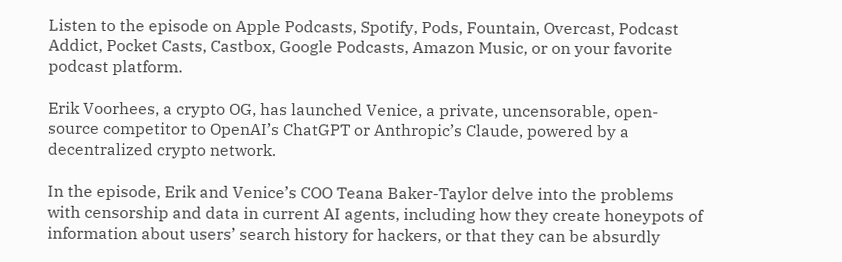Listen to the episode on Apple Podcasts, Spotify, Pods, Fountain, Overcast, Podcast Addict, Pocket Casts, Castbox, Google Podcasts, Amazon Music, or on your favorite podcast platform.

Erik Voorhees, a crypto OG, has launched Venice, a private, uncensorable, open-source competitor to OpenAI’s ChatGPT or Anthropic’s Claude, powered by a decentralized crypto network.

In the episode, Erik and Venice’s COO Teana Baker-Taylor delve into the problems with censorship and data in current AI agents, including how they create honeypots of information about users’ search history for hackers, or that they can be absurdly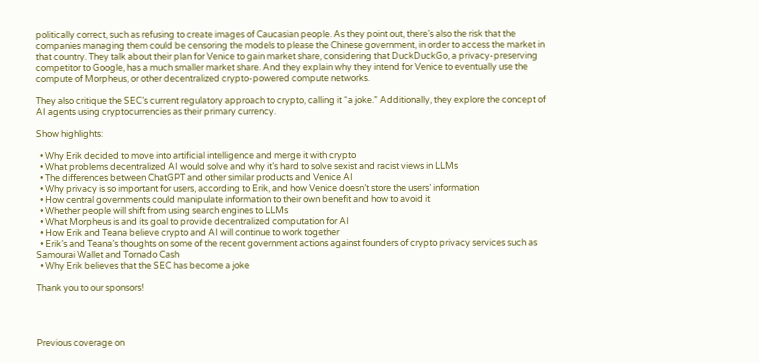politically correct, such as refusing to create images of Caucasian people. As they point out, there’s also the risk that the companies managing them could be censoring the models to please the Chinese government, in order to access the market in that country. They talk about their plan for Venice to gain market share, considering that DuckDuckGo, a privacy-preserving competitor to Google, has a much smaller market share. And they explain why they intend for Venice to eventually use the compute of Morpheus, or other decentralized crypto-powered compute networks.

They also critique the SEC’s current regulatory approach to crypto, calling it “a joke.” Additionally, they explore the concept of AI agents using cryptocurrencies as their primary currency.

Show highlights:

  • Why Erik decided to move into artificial intelligence and merge it with crypto
  • What problems decentralized AI would solve and why it’s hard to solve sexist and racist views in LLMs
  • The differences between ChatGPT and other similar products and Venice AI
  • Why privacy is so important for users, according to Erik, and how Venice doesn’t store the users’ information
  • How central governments could manipulate information to their own benefit and how to avoid it
  • Whether people will shift from using search engines to LLMs
  • What Morpheus is and its goal to provide decentralized computation for AI
  • How Erik and Teana believe crypto and AI will continue to work together
  • Erik’s and Teana’s thoughts on some of the recent government actions against founders of crypto privacy services such as Samourai Wallet and Tornado Cash
  • Why Erik believes that the SEC has become a joke

Thank you to our sponsors!




Previous coverage on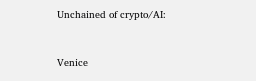Unchained of crypto/AI:


Venice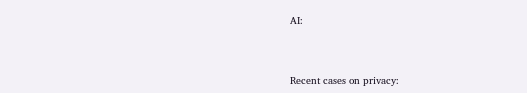AI:



Recent cases on privacy: